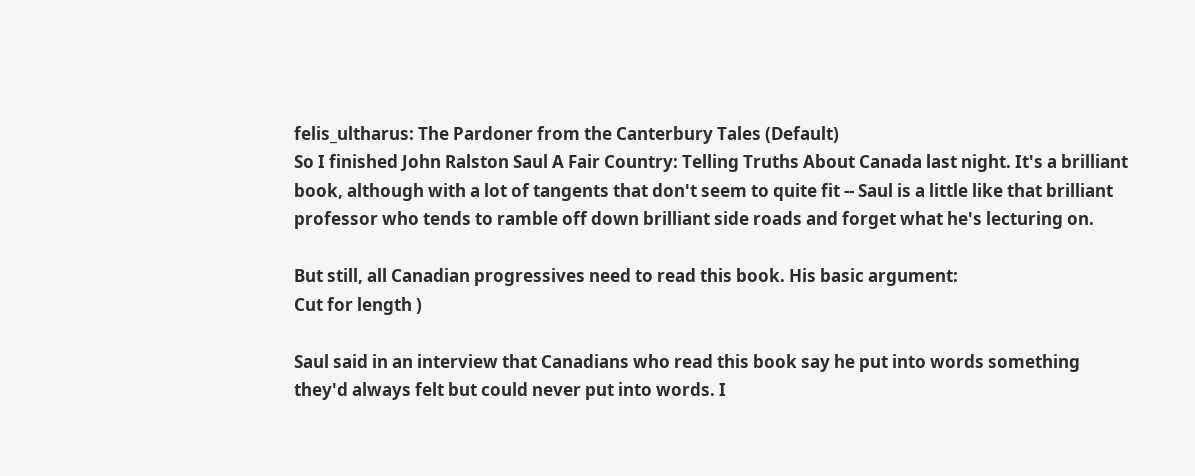felis_ultharus: The Pardoner from the Canterbury Tales (Default)
So I finished John Ralston Saul A Fair Country: Telling Truths About Canada last night. It's a brilliant book, although with a lot of tangents that don't seem to quite fit -- Saul is a little like that brilliant professor who tends to ramble off down brilliant side roads and forget what he's lecturing on.

But still, all Canadian progressives need to read this book. His basic argument:
Cut for length )

Saul said in an interview that Canadians who read this book say he put into words something they'd always felt but could never put into words. I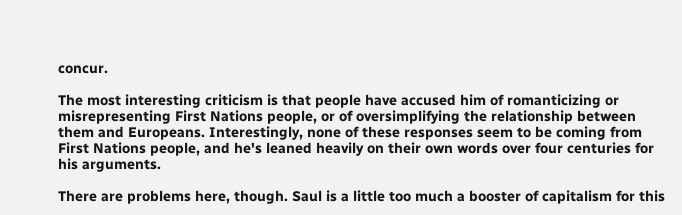concur.

The most interesting criticism is that people have accused him of romanticizing or misrepresenting First Nations people, or of oversimplifying the relationship between them and Europeans. Interestingly, none of these responses seem to be coming from First Nations people, and he's leaned heavily on their own words over four centuries for his arguments.

There are problems here, though. Saul is a little too much a booster of capitalism for this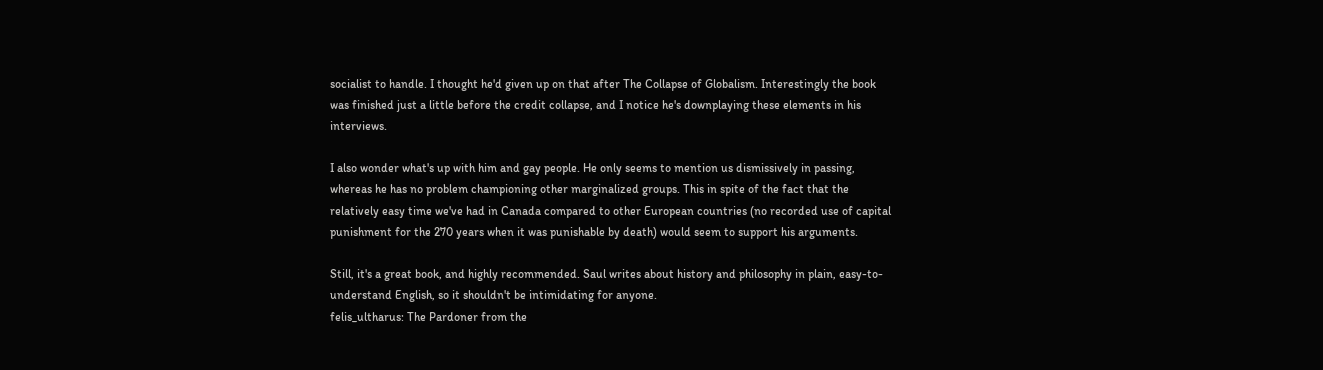socialist to handle. I thought he'd given up on that after The Collapse of Globalism. Interestingly the book was finished just a little before the credit collapse, and I notice he's downplaying these elements in his interviews.

I also wonder what's up with him and gay people. He only seems to mention us dismissively in passing, whereas he has no problem championing other marginalized groups. This in spite of the fact that the relatively easy time we've had in Canada compared to other European countries (no recorded use of capital punishment for the 270 years when it was punishable by death) would seem to support his arguments.

Still, it's a great book, and highly recommended. Saul writes about history and philosophy in plain, easy-to-understand English, so it shouldn't be intimidating for anyone.
felis_ultharus: The Pardoner from the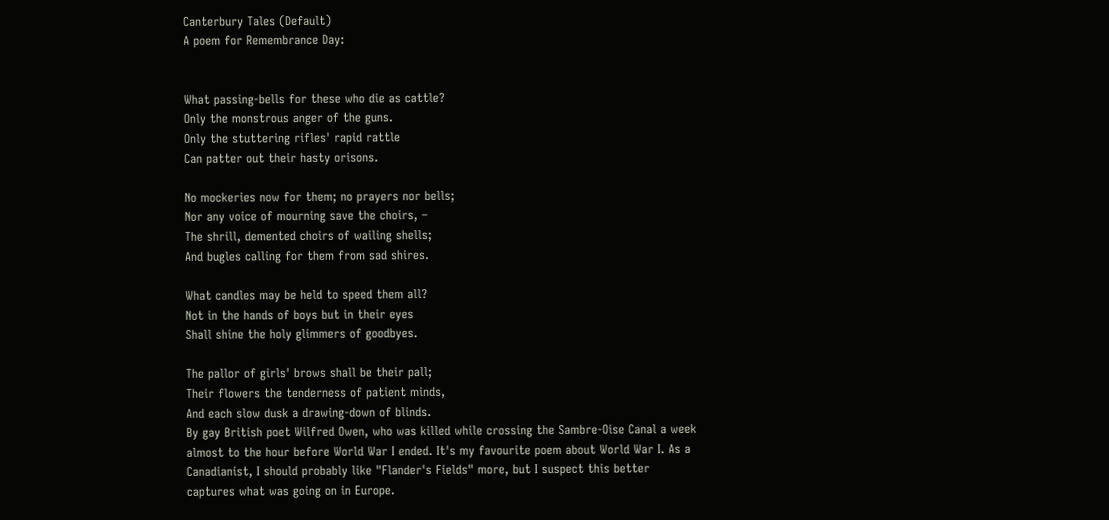Canterbury Tales (Default)
A poem for Remembrance Day:


What passing-bells for these who die as cattle?
Only the monstrous anger of the guns.
Only the stuttering rifles' rapid rattle
Can patter out their hasty orisons.

No mockeries now for them; no prayers nor bells;
Nor any voice of mourning save the choirs, –
The shrill, demented choirs of wailing shells;
And bugles calling for them from sad shires.

What candles may be held to speed them all?
Not in the hands of boys but in their eyes
Shall shine the holy glimmers of goodbyes.

The pallor of girls' brows shall be their pall;
Their flowers the tenderness of patient minds,
And each slow dusk a drawing-down of blinds.
By gay British poet Wilfred Owen, who was killed while crossing the Sambre-Oise Canal a week almost to the hour before World War I ended. It's my favourite poem about World War I. As a Canadianist, I should probably like "Flander's Fields" more, but I suspect this better captures what was going on in Europe.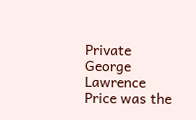Private George Lawrence Price was the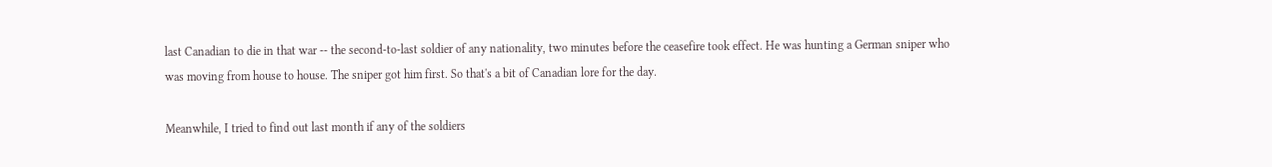last Canadian to die in that war -- the second-to-last soldier of any nationality, two minutes before the ceasefire took effect. He was hunting a German sniper who was moving from house to house. The sniper got him first. So that's a bit of Canadian lore for the day.

Meanwhile, I tried to find out last month if any of the soldiers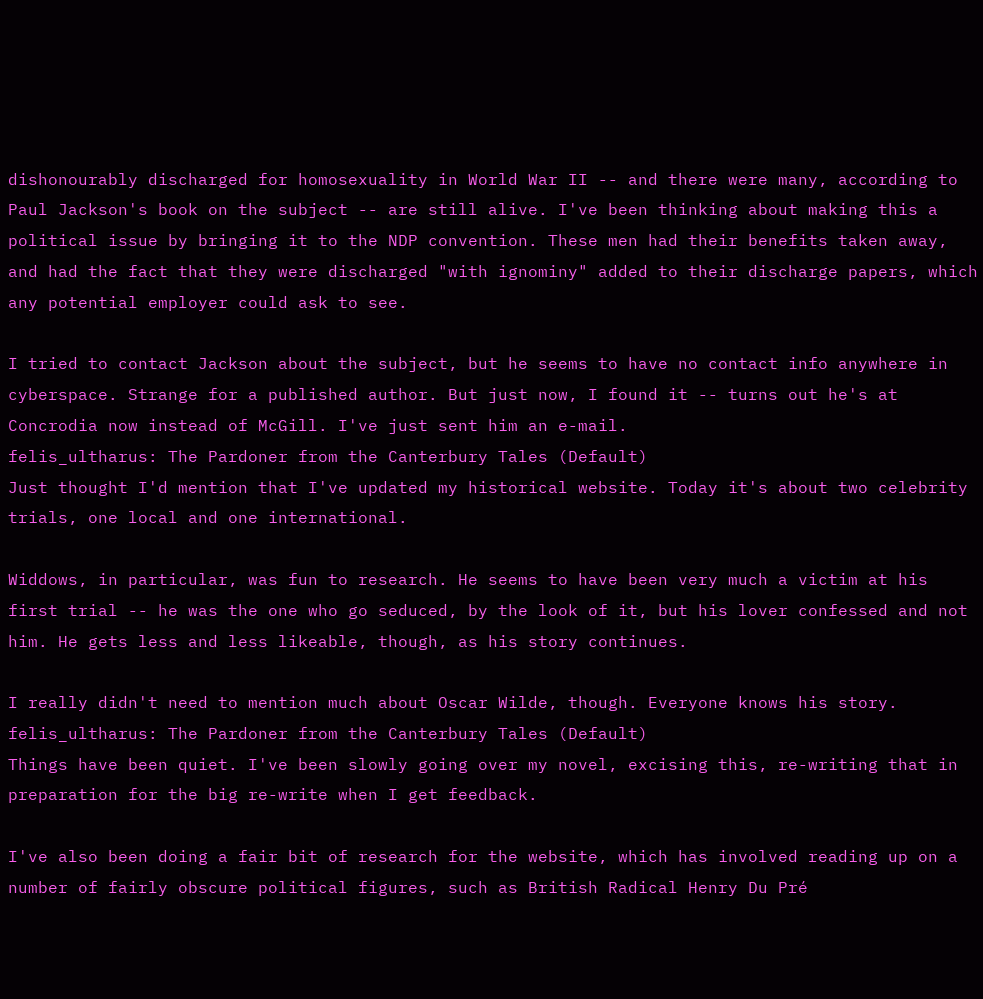dishonourably discharged for homosexuality in World War II -- and there were many, according to Paul Jackson's book on the subject -- are still alive. I've been thinking about making this a political issue by bringing it to the NDP convention. These men had their benefits taken away, and had the fact that they were discharged "with ignominy" added to their discharge papers, which any potential employer could ask to see.

I tried to contact Jackson about the subject, but he seems to have no contact info anywhere in cyberspace. Strange for a published author. But just now, I found it -- turns out he's at Concrodia now instead of McGill. I've just sent him an e-mail.
felis_ultharus: The Pardoner from the Canterbury Tales (Default)
Just thought I'd mention that I've updated my historical website. Today it's about two celebrity trials, one local and one international.

Widdows, in particular, was fun to research. He seems to have been very much a victim at his first trial -- he was the one who go seduced, by the look of it, but his lover confessed and not him. He gets less and less likeable, though, as his story continues.

I really didn't need to mention much about Oscar Wilde, though. Everyone knows his story.
felis_ultharus: The Pardoner from the Canterbury Tales (Default)
Things have been quiet. I've been slowly going over my novel, excising this, re-writing that in preparation for the big re-write when I get feedback.

I've also been doing a fair bit of research for the website, which has involved reading up on a number of fairly obscure political figures, such as British Radical Henry Du Pré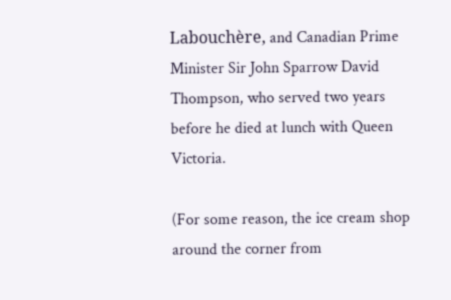Labouchère, and Canadian Prime Minister Sir John Sparrow David Thompson, who served two years before he died at lunch with Queen Victoria.

(For some reason, the ice cream shop around the corner from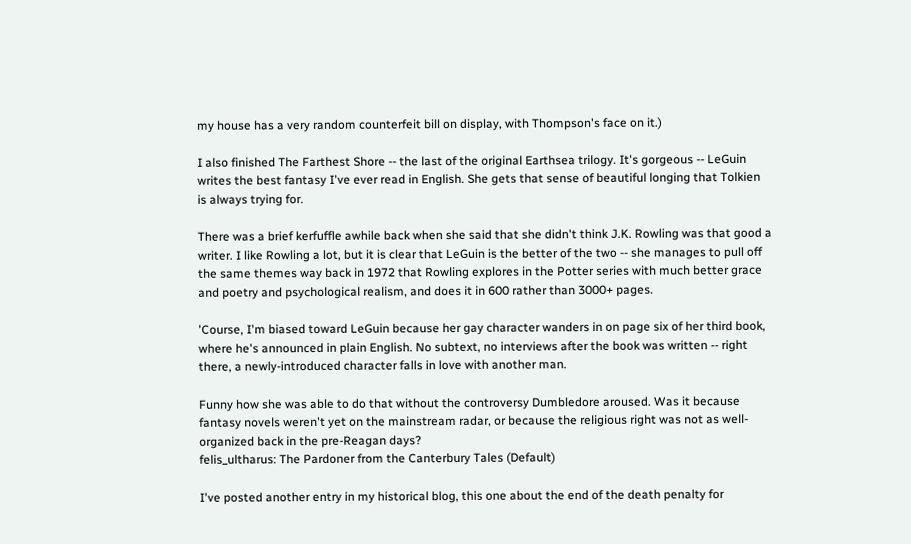my house has a very random counterfeit bill on display, with Thompson's face on it.)

I also finished The Farthest Shore -- the last of the original Earthsea trilogy. It's gorgeous -- LeGuin writes the best fantasy I've ever read in English. She gets that sense of beautiful longing that Tolkien is always trying for.

There was a brief kerfuffle awhile back when she said that she didn't think J.K. Rowling was that good a writer. I like Rowling a lot, but it is clear that LeGuin is the better of the two -- she manages to pull off the same themes way back in 1972 that Rowling explores in the Potter series with much better grace and poetry and psychological realism, and does it in 600 rather than 3000+ pages.

'Course, I'm biased toward LeGuin because her gay character wanders in on page six of her third book, where he's announced in plain English. No subtext, no interviews after the book was written -- right there, a newly-introduced character falls in love with another man.

Funny how she was able to do that without the controversy Dumbledore aroused. Was it because fantasy novels weren't yet on the mainstream radar, or because the religious right was not as well-organized back in the pre-Reagan days?
felis_ultharus: The Pardoner from the Canterbury Tales (Default)

I've posted another entry in my historical blog, this one about the end of the death penalty for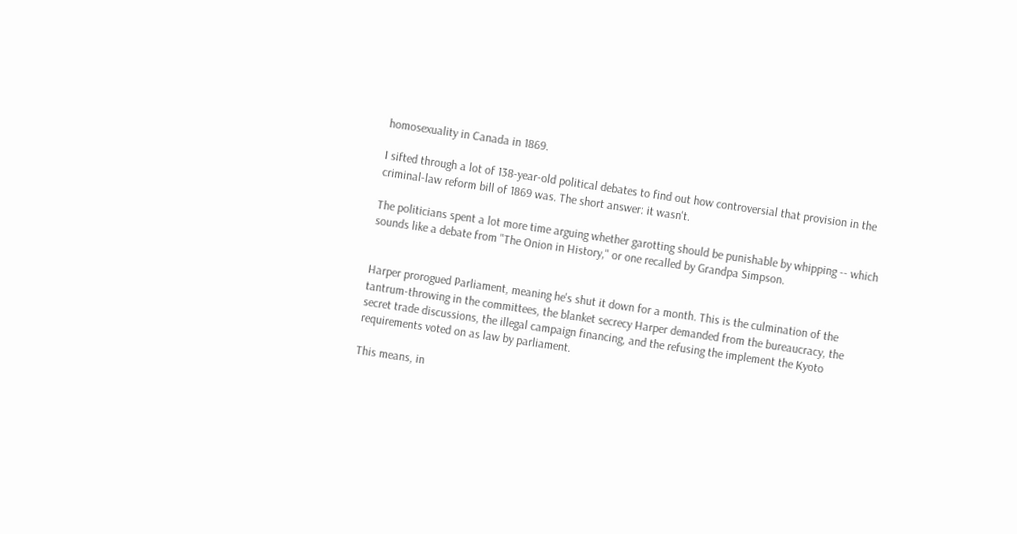homosexuality in Canada in 1869.

I sifted through a lot of 138-year-old political debates to find out how controversial that provision in the criminal-law reform bill of 1869 was. The short answer: it wasn't.

The politicians spent a lot more time arguing whether garotting should be punishable by whipping -- which sounds like a debate from "The Onion in History," or one recalled by Grandpa Simpson.


Harper prorogued Parliament, meaning he's shut it down for a month. This is the culmination of the tantrum-throwing in the committees, the blanket secrecy Harper demanded from the bureaucracy, the secret trade discussions, the illegal campaign financing, and the refusing the implement the Kyoto requirements voted on as law by parliament.

This means, in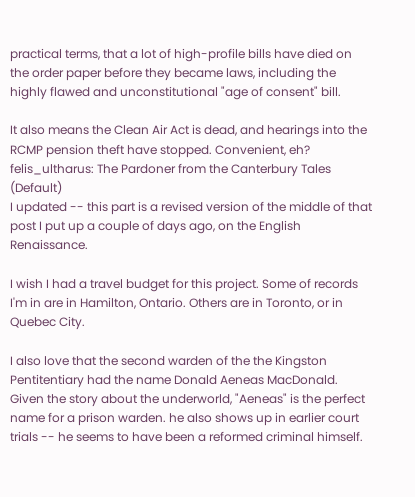practical terms, that a lot of high-profile bills have died on the order paper before they became laws, including the highly flawed and unconstitutional "age of consent" bill.

It also means the Clean Air Act is dead, and hearings into the RCMP pension theft have stopped. Convenient, eh?
felis_ultharus: The Pardoner from the Canterbury Tales (Default)
I updated -- this part is a revised version of the middle of that post I put up a couple of days ago, on the English Renaissance.

I wish I had a travel budget for this project. Some of records I'm in are in Hamilton, Ontario. Others are in Toronto, or in Quebec City.

I also love that the second warden of the the Kingston Pentitentiary had the name Donald Aeneas MacDonald. Given the story about the underworld, "Aeneas" is the perfect name for a prison warden. he also shows up in earlier court trials -- he seems to have been a reformed criminal himself.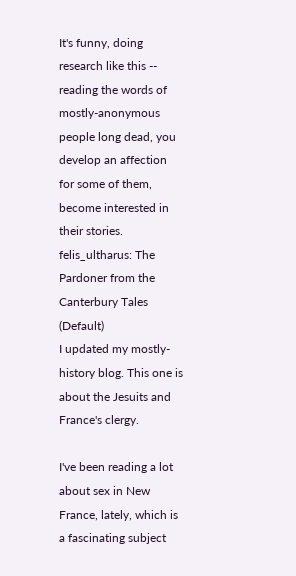It's funny, doing research like this -- reading the words of mostly-anonymous people long dead, you develop an affection for some of them, become interested in their stories.
felis_ultharus: The Pardoner from the Canterbury Tales (Default)
I updated my mostly-history blog. This one is about the Jesuits and France's clergy.

I've been reading a lot about sex in New France, lately, which is a fascinating subject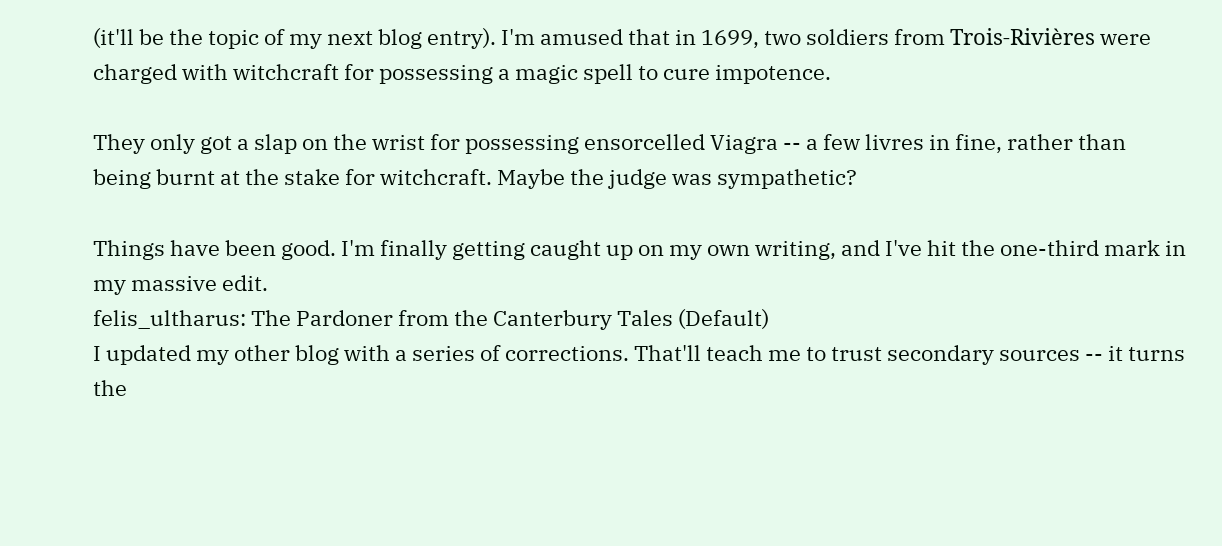(it'll be the topic of my next blog entry). I'm amused that in 1699, two soldiers from Trois-Rivières were charged with witchcraft for possessing a magic spell to cure impotence.

They only got a slap on the wrist for possessing ensorcelled Viagra -- a few livres in fine, rather than being burnt at the stake for witchcraft. Maybe the judge was sympathetic?

Things have been good. I'm finally getting caught up on my own writing, and I've hit the one-third mark in my massive edit.
felis_ultharus: The Pardoner from the Canterbury Tales (Default)
I updated my other blog with a series of corrections. That'll teach me to trust secondary sources -- it turns the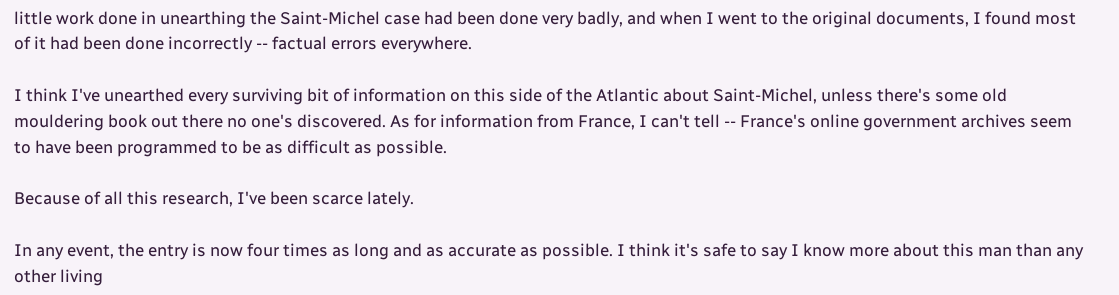little work done in unearthing the Saint-Michel case had been done very badly, and when I went to the original documents, I found most of it had been done incorrectly -- factual errors everywhere.

I think I've unearthed every surviving bit of information on this side of the Atlantic about Saint-Michel, unless there's some old mouldering book out there no one's discovered. As for information from France, I can't tell -- France's online government archives seem to have been programmed to be as difficult as possible.

Because of all this research, I've been scarce lately.

In any event, the entry is now four times as long and as accurate as possible. I think it's safe to say I know more about this man than any other living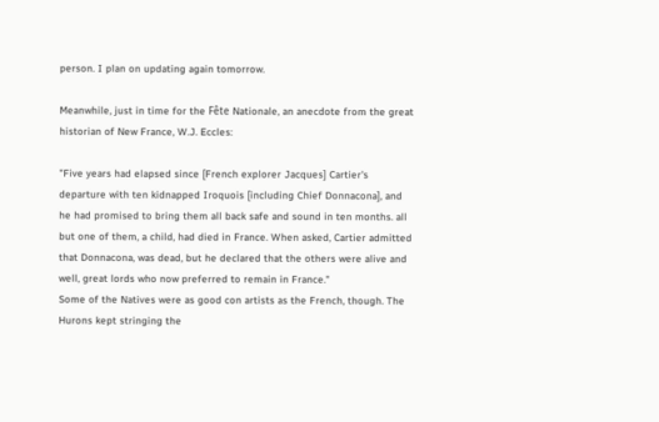person. I plan on updating again tomorrow.

Meanwhile, just in time for the Fête Nationale, an anecdote from the great historian of New France, W.J. Eccles:

"Five years had elapsed since [French explorer Jacques] Cartier's departure with ten kidnapped Iroquois [including Chief Donnacona], and he had promised to bring them all back safe and sound in ten months. all but one of them, a child, had died in France. When asked, Cartier admitted that Donnacona, was dead, but he declared that the others were alive and well, great lords who now preferred to remain in France."
Some of the Natives were as good con artists as the French, though. The Hurons kept stringing the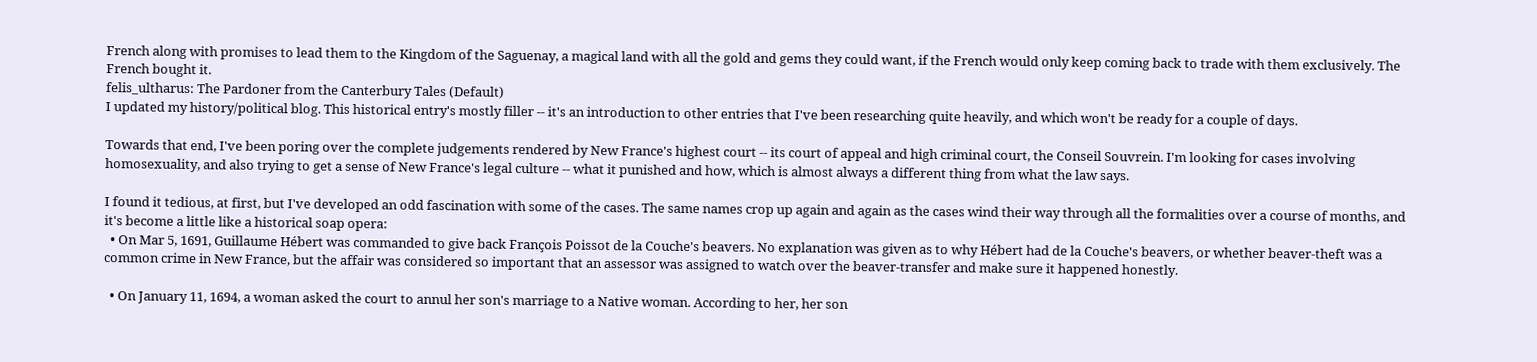French along with promises to lead them to the Kingdom of the Saguenay, a magical land with all the gold and gems they could want, if the French would only keep coming back to trade with them exclusively. The French bought it.
felis_ultharus: The Pardoner from the Canterbury Tales (Default)
I updated my history/political blog. This historical entry's mostly filler -- it's an introduction to other entries that I've been researching quite heavily, and which won't be ready for a couple of days.

Towards that end, I've been poring over the complete judgements rendered by New France's highest court -- its court of appeal and high criminal court, the Conseil Souvrein. I'm looking for cases involving homosexuality, and also trying to get a sense of New France's legal culture -- what it punished and how, which is almost always a different thing from what the law says.

I found it tedious, at first, but I've developed an odd fascination with some of the cases. The same names crop up again and again as the cases wind their way through all the formalities over a course of months, and it's become a little like a historical soap opera:
  • On Mar 5, 1691, Guillaume Hébert was commanded to give back François Poissot de la Couche's beavers. No explanation was given as to why Hébert had de la Couche's beavers, or whether beaver-theft was a common crime in New France, but the affair was considered so important that an assessor was assigned to watch over the beaver-transfer and make sure it happened honestly.

  • On January 11, 1694, a woman asked the court to annul her son's marriage to a Native woman. According to her, her son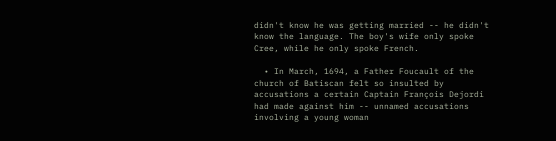didn't know he was getting married -- he didn't know the language. The boy's wife only spoke Cree, while he only spoke French.

  • In March, 1694, a Father Foucault of the church of Batiscan felt so insulted by accusations a certain Captain François Dejordi had made against him -- unnamed accusations involving a young woman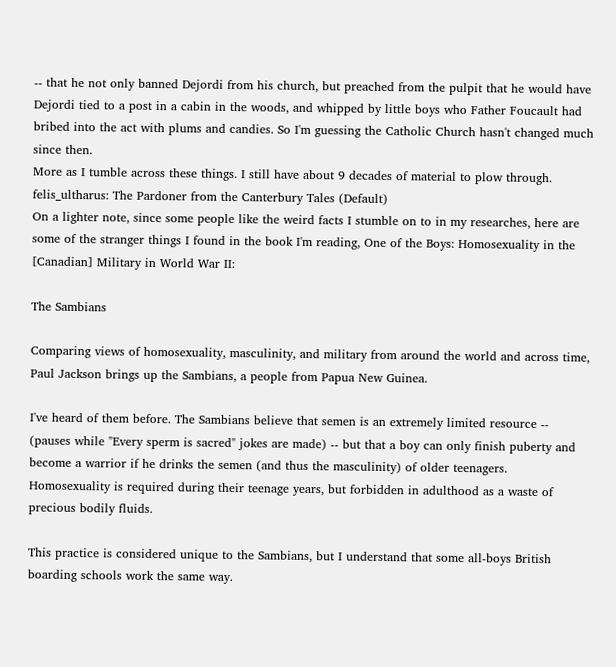-- that he not only banned Dejordi from his church, but preached from the pulpit that he would have Dejordi tied to a post in a cabin in the woods, and whipped by little boys who Father Foucault had bribed into the act with plums and candies. So I'm guessing the Catholic Church hasn't changed much since then.
More as I tumble across these things. I still have about 9 decades of material to plow through.
felis_ultharus: The Pardoner from the Canterbury Tales (Default)
On a lighter note, since some people like the weird facts I stumble on to in my researches, here are some of the stranger things I found in the book I'm reading, One of the Boys: Homosexuality in the [Canadian] Military in World War II:

The Sambians

Comparing views of homosexuality, masculinity, and military from around the world and across time, Paul Jackson brings up the Sambians, a people from Papua New Guinea.

I've heard of them before. The Sambians believe that semen is an extremely limited resource -- (pauses while "Every sperm is sacred" jokes are made) -- but that a boy can only finish puberty and become a warrior if he drinks the semen (and thus the masculinity) of older teenagers. Homosexuality is required during their teenage years, but forbidden in adulthood as a waste of precious bodily fluids.

This practice is considered unique to the Sambians, but I understand that some all-boys British boarding schools work the same way.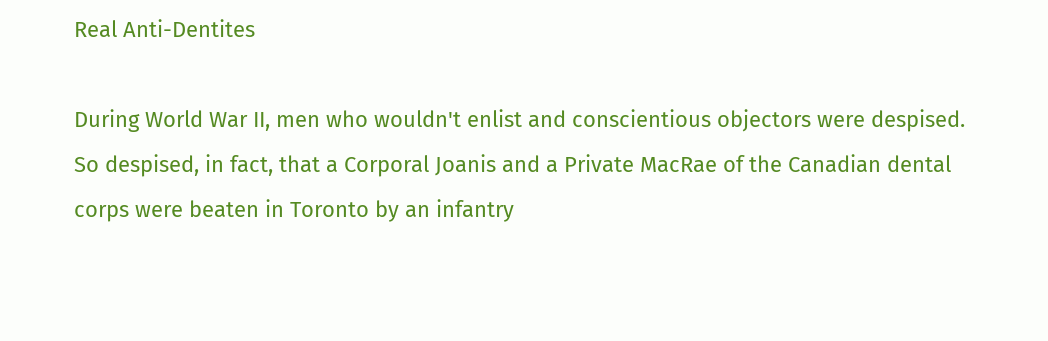Real Anti-Dentites

During World War II, men who wouldn't enlist and conscientious objectors were despised. So despised, in fact, that a Corporal Joanis and a Private MacRae of the Canadian dental corps were beaten in Toronto by an infantry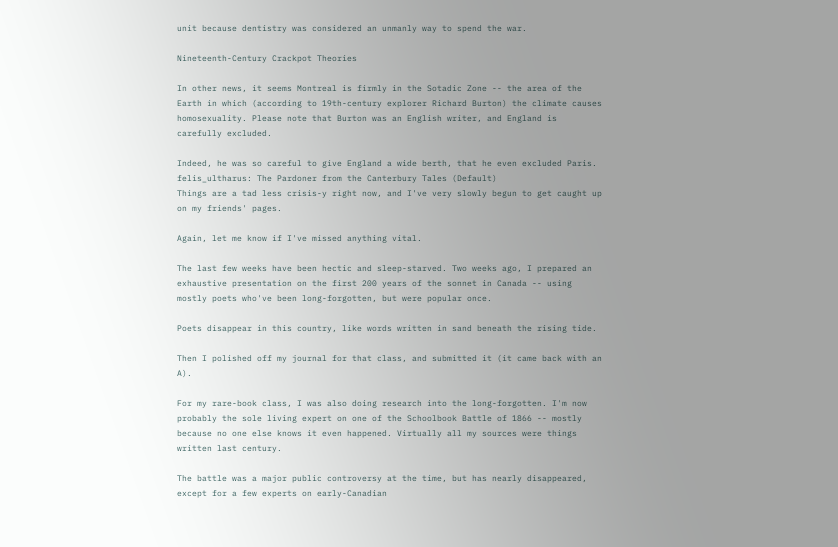unit because dentistry was considered an unmanly way to spend the war.

Nineteenth-Century Crackpot Theories

In other news, it seems Montreal is firmly in the Sotadic Zone -- the area of the Earth in which (according to 19th-century explorer Richard Burton) the climate causes homosexuality. Please note that Burton was an English writer, and England is carefully excluded.

Indeed, he was so careful to give England a wide berth, that he even excluded Paris.
felis_ultharus: The Pardoner from the Canterbury Tales (Default)
Things are a tad less crisis-y right now, and I've very slowly begun to get caught up on my friends' pages.

Again, let me know if I've missed anything vital.

The last few weeks have been hectic and sleep-starved. Two weeks ago, I prepared an exhaustive presentation on the first 200 years of the sonnet in Canada -- using mostly poets who've been long-forgotten, but were popular once.

Poets disappear in this country, like words written in sand beneath the rising tide.

Then I polished off my journal for that class, and submitted it (it came back with an A).

For my rare-book class, I was also doing research into the long-forgotten. I'm now probably the sole living expert on one of the Schoolbook Battle of 1866 -- mostly because no one else knows it even happened. Virtually all my sources were things written last century.

The battle was a major public controversy at the time, but has nearly disappeared, except for a few experts on early-Canadian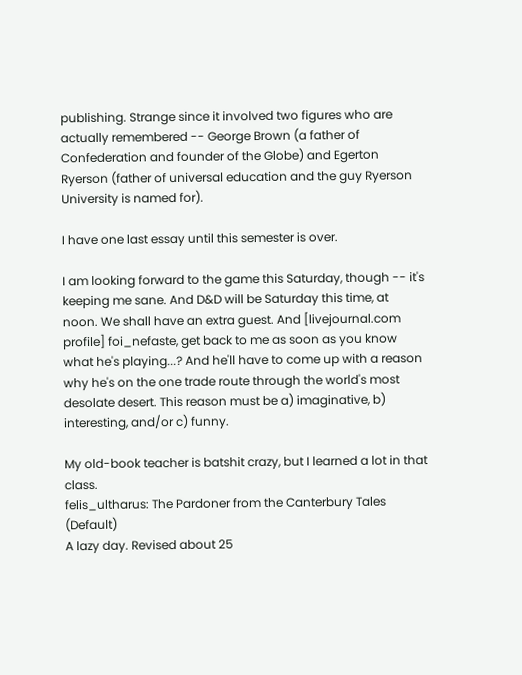publishing. Strange since it involved two figures who are actually remembered -- George Brown (a father of Confederation and founder of the Globe) and Egerton Ryerson (father of universal education and the guy Ryerson University is named for).

I have one last essay until this semester is over.

I am looking forward to the game this Saturday, though -- it's keeping me sane. And D&D will be Saturday this time, at noon. We shall have an extra guest. And [livejournal.com profile] foi_nefaste, get back to me as soon as you know what he's playing...? And he'll have to come up with a reason why he's on the one trade route through the world's most desolate desert. This reason must be a) imaginative, b) interesting, and/or c) funny.

My old-book teacher is batshit crazy, but I learned a lot in that class.
felis_ultharus: The Pardoner from the Canterbury Tales (Default)
A lazy day. Revised about 25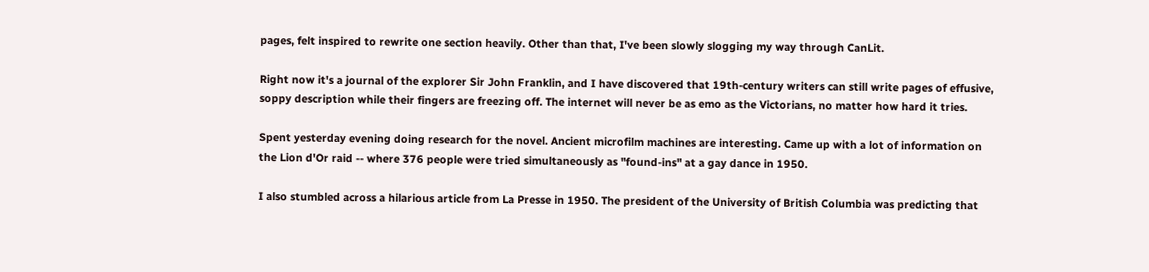pages, felt inspired to rewrite one section heavily. Other than that, I've been slowly slogging my way through CanLit.

Right now it's a journal of the explorer Sir John Franklin, and I have discovered that 19th-century writers can still write pages of effusive, soppy description while their fingers are freezing off. The internet will never be as emo as the Victorians, no matter how hard it tries.

Spent yesterday evening doing research for the novel. Ancient microfilm machines are interesting. Came up with a lot of information on the Lion d'Or raid -- where 376 people were tried simultaneously as "found-ins" at a gay dance in 1950.

I also stumbled across a hilarious article from La Presse in 1950. The president of the University of British Columbia was predicting that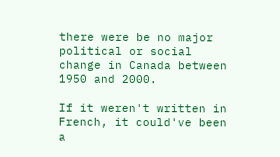there were be no major political or social change in Canada between 1950 and 2000.

If it weren't written in French, it could've been a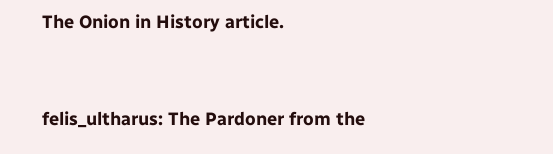The Onion in History article.


felis_ultharus: The Pardoner from the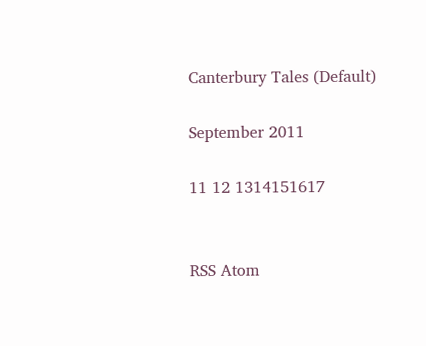Canterbury Tales (Default)

September 2011

11 12 1314151617


RSS Atom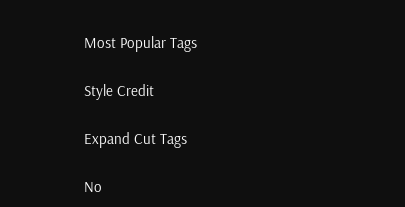Most Popular Tags

Style Credit

Expand Cut Tags

No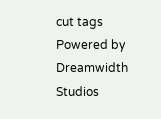cut tags
Powered by Dreamwidth Studios